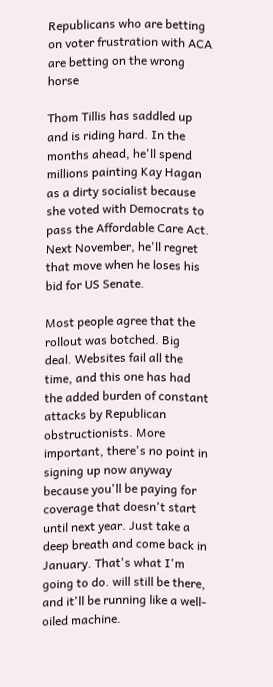Republicans who are betting on voter frustration with ACA are betting on the wrong horse

Thom Tillis has saddled up and is riding hard. In the months ahead, he'll spend millions painting Kay Hagan as a dirty socialist because she voted with Democrats to pass the Affordable Care Act. Next November, he'll regret that move when he loses his bid for US Senate.

Most people agree that the rollout was botched. Big deal. Websites fail all the time, and this one has had the added burden of constant attacks by Republican obstructionists. More important, there's no point in signing up now anyway because you'll be paying for coverage that doesn't start until next year. Just take a deep breath and come back in January. That's what I'm going to do. will still be there, and it'll be running like a well-oiled machine.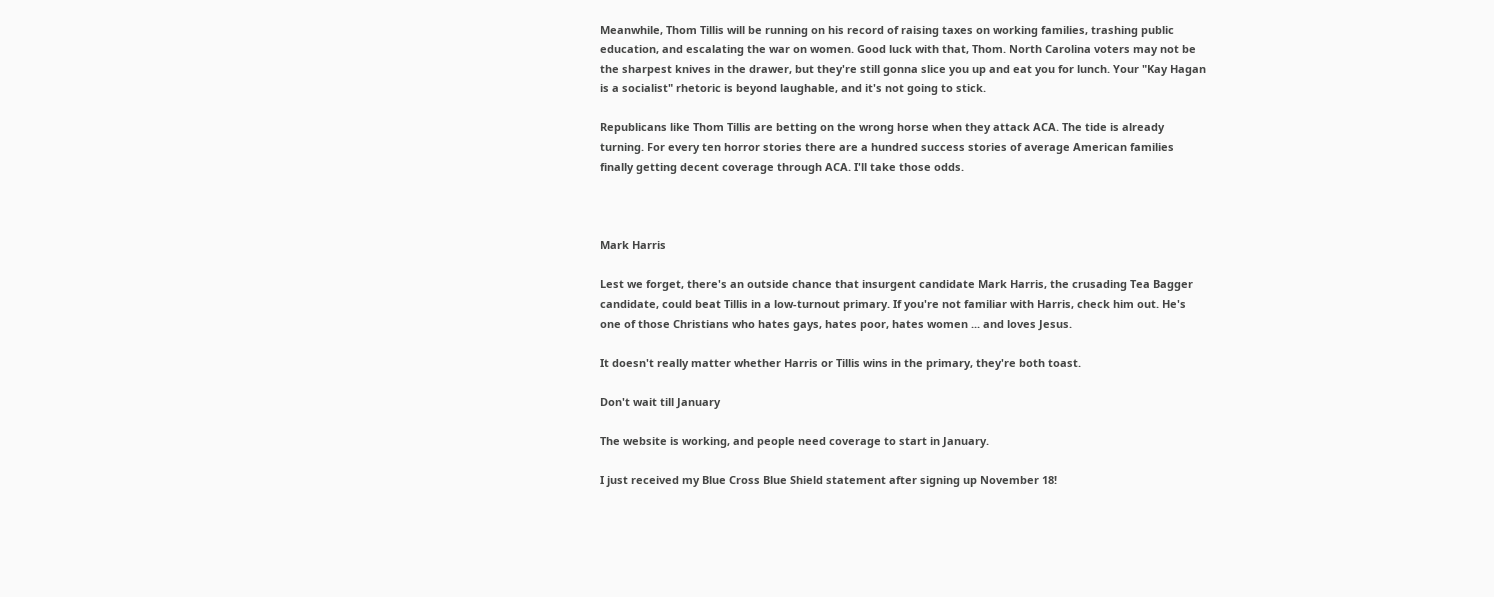Meanwhile, Thom Tillis will be running on his record of raising taxes on working families, trashing public education, and escalating the war on women. Good luck with that, Thom. North Carolina voters may not be the sharpest knives in the drawer, but they're still gonna slice you up and eat you for lunch. Your "Kay Hagan is a socialist" rhetoric is beyond laughable, and it's not going to stick.

Republicans like Thom Tillis are betting on the wrong horse when they attack ACA. The tide is already turning. For every ten horror stories there are a hundred success stories of average American families finally getting decent coverage through ACA. I'll take those odds.



Mark Harris

Lest we forget, there's an outside chance that insurgent candidate Mark Harris, the crusading Tea Bagger candidate, could beat Tillis in a low-turnout primary. If you're not familiar with Harris, check him out. He's one of those Christians who hates gays, hates poor, hates women ... and loves Jesus.

It doesn't really matter whether Harris or Tillis wins in the primary, they're both toast.

Don't wait till January

The website is working, and people need coverage to start in January.

I just received my Blue Cross Blue Shield statement after signing up November 18!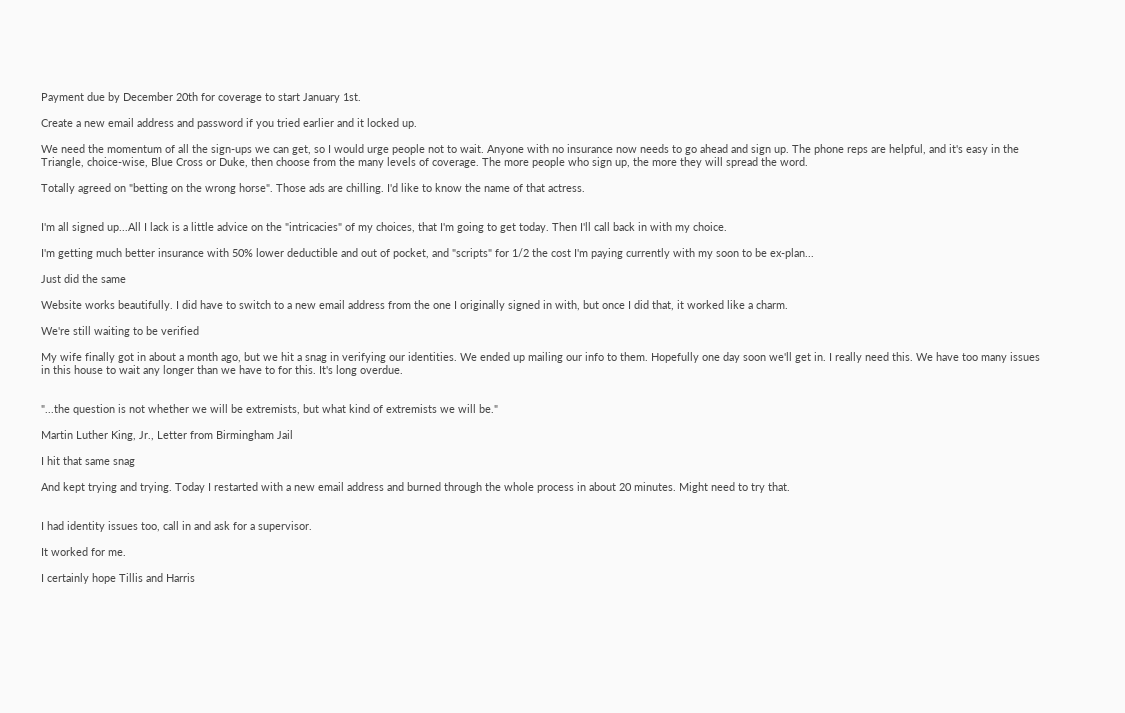Payment due by December 20th for coverage to start January 1st.

Create a new email address and password if you tried earlier and it locked up.

We need the momentum of all the sign-ups we can get, so I would urge people not to wait. Anyone with no insurance now needs to go ahead and sign up. The phone reps are helpful, and it's easy in the Triangle, choice-wise, Blue Cross or Duke, then choose from the many levels of coverage. The more people who sign up, the more they will spread the word.

Totally agreed on "betting on the wrong horse". Those ads are chilling. I'd like to know the name of that actress.


I'm all signed up...All I lack is a little advice on the "intricacies" of my choices, that I'm going to get today. Then I'll call back in with my choice.

I'm getting much better insurance with 50% lower deductible and out of pocket, and "scripts" for 1/2 the cost I'm paying currently with my soon to be ex-plan...

Just did the same

Website works beautifully. I did have to switch to a new email address from the one I originally signed in with, but once I did that, it worked like a charm.

We're still waiting to be verified

My wife finally got in about a month ago, but we hit a snag in verifying our identities. We ended up mailing our info to them. Hopefully one day soon we'll get in. I really need this. We have too many issues in this house to wait any longer than we have to for this. It's long overdue.


"...the question is not whether we will be extremists, but what kind of extremists we will be."

Martin Luther King, Jr., Letter from Birmingham Jail

I hit that same snag

And kept trying and trying. Today I restarted with a new email address and burned through the whole process in about 20 minutes. Might need to try that.


I had identity issues too, call in and ask for a supervisor.

It worked for me.

I certainly hope Tillis and Harris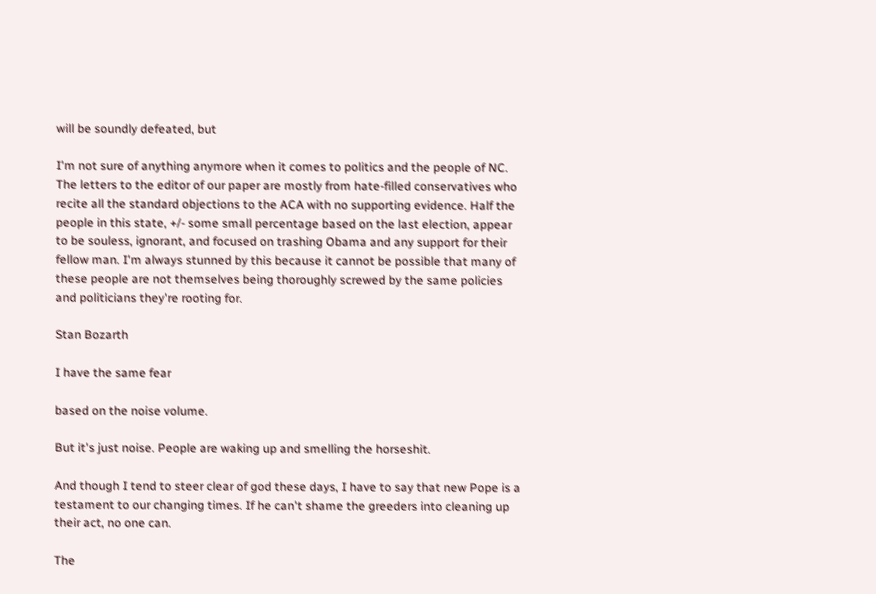will be soundly defeated, but

I'm not sure of anything anymore when it comes to politics and the people of NC. The letters to the editor of our paper are mostly from hate-filled conservatives who recite all the standard objections to the ACA with no supporting evidence. Half the people in this state, +/- some small percentage based on the last election, appear to be souless, ignorant, and focused on trashing Obama and any support for their fellow man. I'm always stunned by this because it cannot be possible that many of these people are not themselves being thoroughly screwed by the same policies and politicians they're rooting for.

Stan Bozarth

I have the same fear

based on the noise volume.

But it's just noise. People are waking up and smelling the horseshit.

And though I tend to steer clear of god these days, I have to say that new Pope is a testament to our changing times. If he can't shame the greeders into cleaning up their act, no one can.

The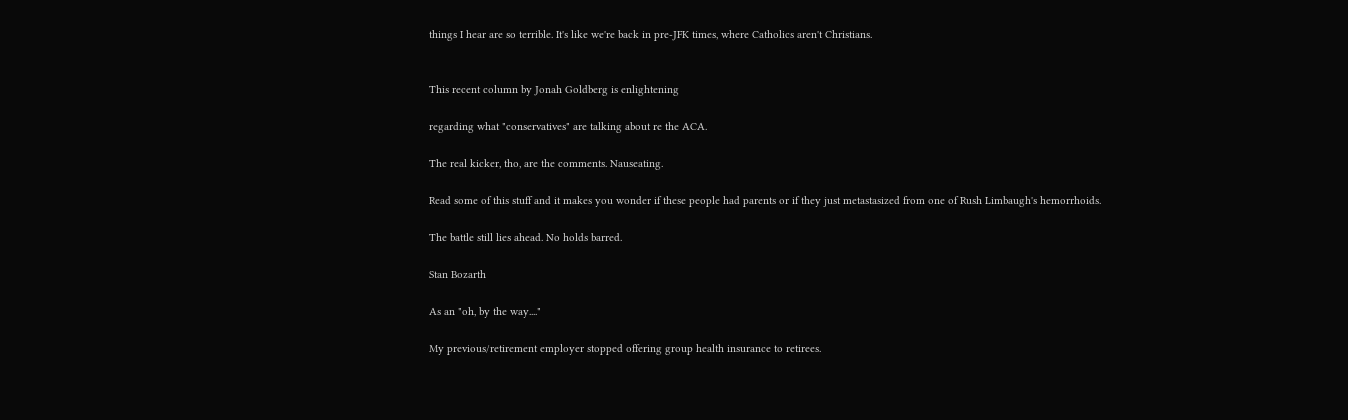things I hear are so terrible. It's like we're back in pre-JFK times, where Catholics aren't Christians.


This recent column by Jonah Goldberg is enlightening

regarding what "conservatives" are talking about re the ACA.

The real kicker, tho, are the comments. Nauseating.

Read some of this stuff and it makes you wonder if these people had parents or if they just metastasized from one of Rush Limbaugh's hemorrhoids.

The battle still lies ahead. No holds barred.

Stan Bozarth

As an "oh, by the way...."

My previous/retirement employer stopped offering group health insurance to retirees.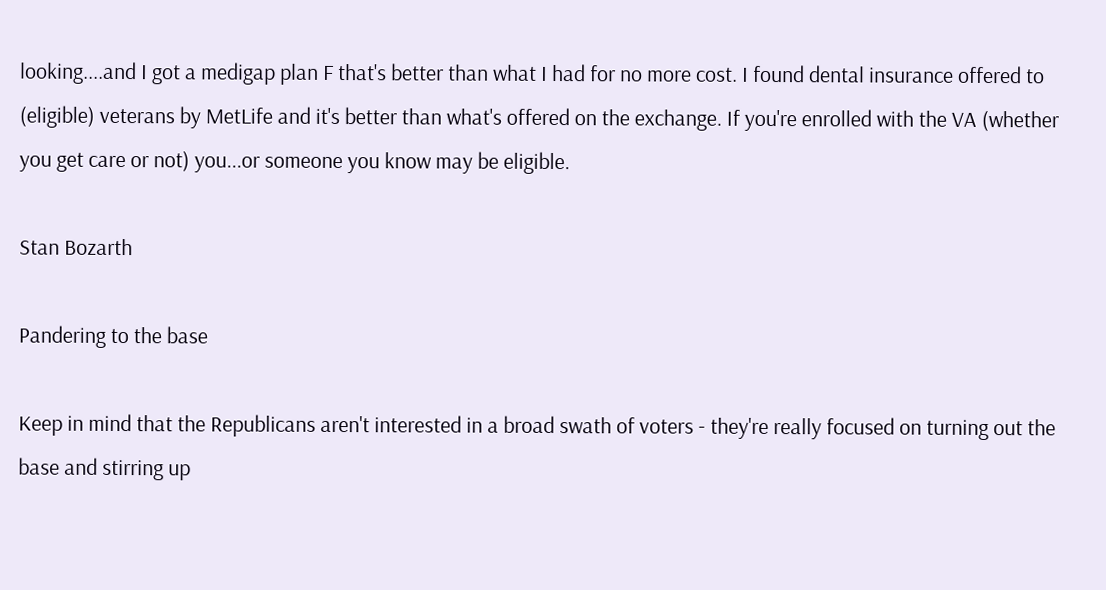looking....and I got a medigap plan F that's better than what I had for no more cost. I found dental insurance offered to (eligible) veterans by MetLife and it's better than what's offered on the exchange. If you're enrolled with the VA (whether you get care or not) you...or someone you know may be eligible.

Stan Bozarth

Pandering to the base

Keep in mind that the Republicans aren't interested in a broad swath of voters - they're really focused on turning out the base and stirring up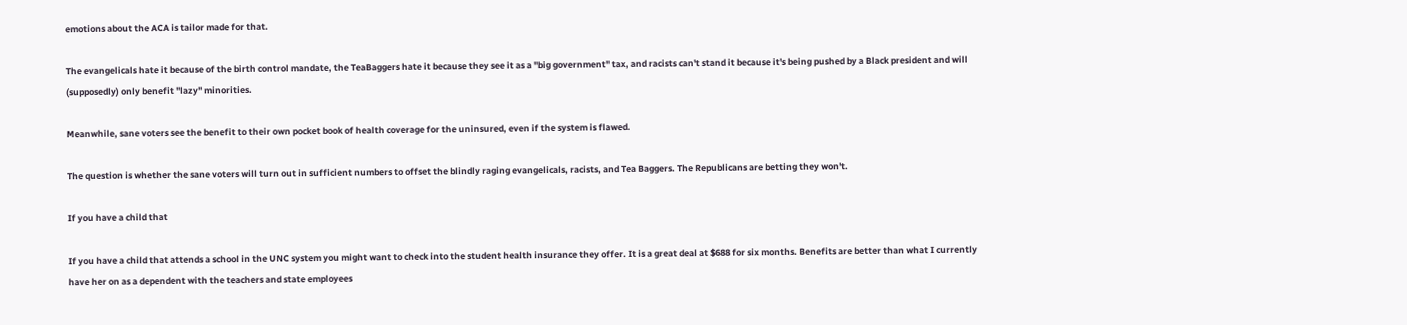emotions about the ACA is tailor made for that.

The evangelicals hate it because of the birth control mandate, the TeaBaggers hate it because they see it as a "big government" tax, and racists can't stand it because it's being pushed by a Black president and will (supposedly) only benefit "lazy" minorities.

Meanwhile, sane voters see the benefit to their own pocket book of health coverage for the uninsured, even if the system is flawed.

The question is whether the sane voters will turn out in sufficient numbers to offset the blindly raging evangelicals, racists, and Tea Baggers. The Republicans are betting they won't.

If you have a child that

If you have a child that attends a school in the UNC system you might want to check into the student health insurance they offer. It is a great deal at $688 for six months. Benefits are better than what I currently have her on as a dependent with the teachers and state employees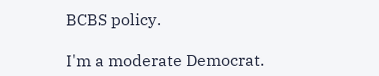BCBS policy.

I'm a moderate Democrat.